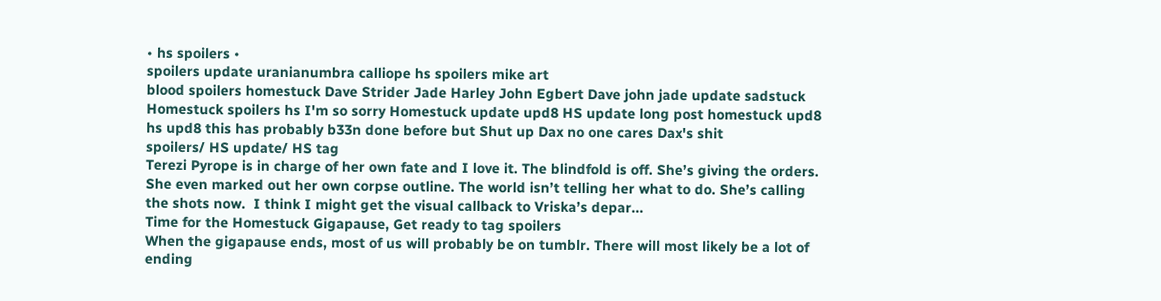• hs spoilers •
spoilers update uranianumbra calliope hs spoilers mike art
blood spoilers homestuck Dave Strider Jade Harley John Egbert Dave john jade update sadstuck Homestuck spoilers hs I'm so sorry Homestuck update upd8 HS update long post homestuck upd8 hs upd8 this has probably b33n done before but Shut up Dax no one cares Dax's shit
spoilers/ HS update/ HS tag
Terezi Pyrope is in charge of her own fate and I love it. The blindfold is off. She’s giving the orders. She even marked out her own corpse outline. The world isn’t telling her what to do. She’s calling the shots now.  I think I might get the visual callback to Vriska’s depar...
Time for the Homestuck Gigapause, Get ready to tag spoilers
When the gigapause ends, most of us will probably be on tumblr. There will most likely be a lot of ending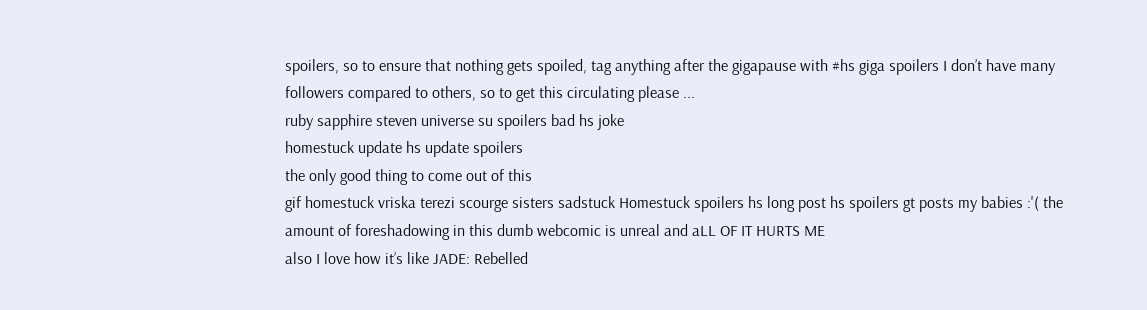spoilers, so to ensure that nothing gets spoiled, tag anything after the gigapause with #hs giga spoilers I don’t have many followers compared to others, so to get this circulating please ...
ruby sapphire steven universe su spoilers bad hs joke
homestuck update hs update spoilers
the only good thing to come out of this
gif homestuck vriska terezi scourge sisters sadstuck Homestuck spoilers hs long post hs spoilers gt posts my babies :'( the amount of foreshadowing in this dumb webcomic is unreal and aLL OF IT HURTS ME
also I love how it’s like JADE: Rebelled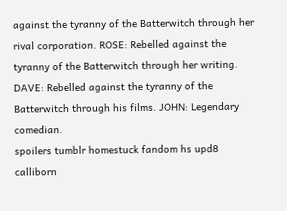against the tyranny of the Batterwitch through her rival corporation. ROSE: Rebelled against the tyranny of the Batterwitch through her writing. DAVE: Rebelled against the tyranny of the Batterwitch through his films. JOHN: Legendary comedian.
spoilers tumblr homestuck fandom hs upd8 calliborn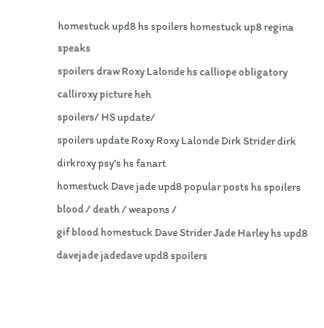homestuck upd8 hs spoilers homestuck up8 regina speaks
spoilers draw Roxy Lalonde hs calliope obligatory calliroxy picture heh
spoilers/ HS update/
spoilers update Roxy Roxy Lalonde Dirk Strider dirk dirkroxy psy's hs fanart
homestuck Dave jade upd8 popular posts hs spoilers blood / death / weapons /
gif blood homestuck Dave Strider Jade Harley hs upd8 davejade jadedave upd8 spoilers